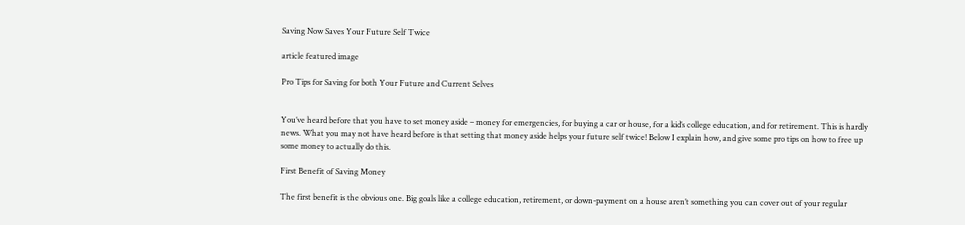Saving Now Saves Your Future Self Twice

article featured image

Pro Tips for Saving for both Your Future and Current Selves


You’ve heard before that you have to set money aside – money for emergencies, for buying a car or house, for a kid’s college education, and for retirement. This is hardly news. What you may not have heard before is that setting that money aside helps your future self twice! Below I explain how, and give some pro tips on how to free up some money to actually do this.

First Benefit of Saving Money

The first benefit is the obvious one. Big goals like a college education, retirement, or down-payment on a house aren’t something you can cover out of your regular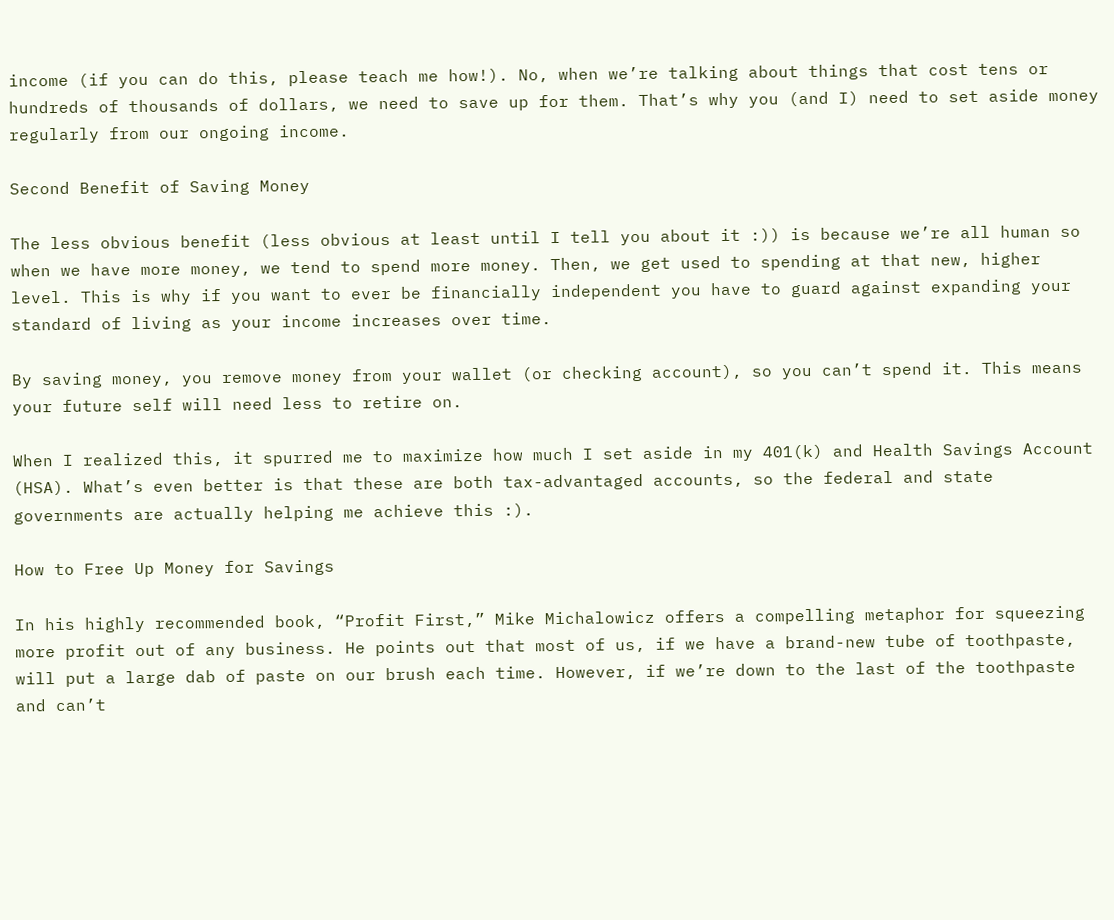income (if you can do this, please teach me how!). No, when we’re talking about things that cost tens or hundreds of thousands of dollars, we need to save up for them. That’s why you (and I) need to set aside money regularly from our ongoing income.

Second Benefit of Saving Money

The less obvious benefit (less obvious at least until I tell you about it :)) is because we’re all human so when we have more money, we tend to spend more money. Then, we get used to spending at that new, higher level. This is why if you want to ever be financially independent you have to guard against expanding your standard of living as your income increases over time.

By saving money, you remove money from your wallet (or checking account), so you can’t spend it. This means your future self will need less to retire on.

When I realized this, it spurred me to maximize how much I set aside in my 401(k) and Health Savings Account (HSA). What’s even better is that these are both tax-advantaged accounts, so the federal and state governments are actually helping me achieve this :).

How to Free Up Money for Savings

In his highly recommended book, “Profit First,” Mike Michalowicz offers a compelling metaphor for squeezing more profit out of any business. He points out that most of us, if we have a brand-new tube of toothpaste, will put a large dab of paste on our brush each time. However, if we’re down to the last of the toothpaste and can’t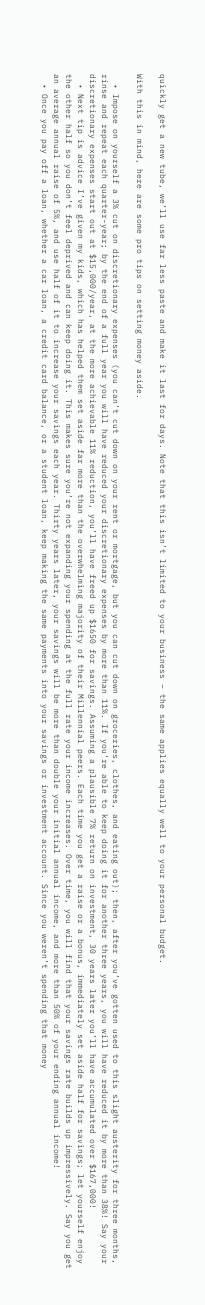quickly get a new tube, we’ll use far less paste and make it last for days. Note that this isn’t limited to your business – the same applies equally well to your personal budget.

With this in mind, here are some pro tips on setting money aside.

  • Impose on yourself a 3% cut on discretionary expenses (you can’t cut down on your rent or mortgage, but you can cut down on groceries, clothes, and eating out); then, after you’ve gotten used to this slight austerity for three months, rinse and repeat each quarter-year; by the end of a full year you will have reduced your discretionary expenses by more than 11%. If you’re able to keep doing it for another three years, you will have reduced it by more than 38%! Say your discretionary expenses start out at $15,000/year, at the more achievable 11% reduction, you’ll have freed up $1650 for savings. Assuming a plausible 7% return on investment, 30 years later you’ll have accumulated over $167,000!
  • Next tip is advice I’ve given my kids, which has helped them set aside far more than the overwhelming majority of their Millennial peers. Each time you get a raise or a bonus, immediately set aside half for savings; let yourself enjoy the other half so you don’t feel deprived and can keep doing it. This makes sure you’re not expanding your spending at the full rate your income increases. Over time, you will find that your savings rate builds up impressively. Say you get an average annual raise of 5%, and use half of it to increase your savings each year. Thirty years later, your savings will be more than double your initial annual income, and more than 50% of your ending annual income!
  • Once you pay off a loan, whether a car loan, a credit card balance, or a student loan, keep making the same payments into your savings or investment account. Since you weren’t spending that money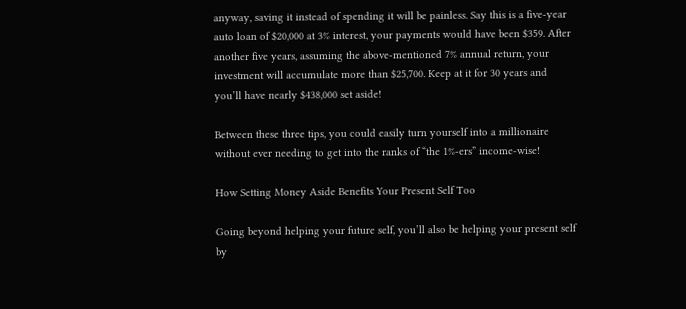anyway, saving it instead of spending it will be painless. Say this is a five-year auto loan of $20,000 at 3% interest, your payments would have been $359. After another five years, assuming the above-mentioned 7% annual return, your investment will accumulate more than $25,700. Keep at it for 30 years and you’ll have nearly $438,000 set aside!

Between these three tips, you could easily turn yourself into a millionaire without ever needing to get into the ranks of “the 1%-ers” income-wise!

How Setting Money Aside Benefits Your Present Self Too

Going beyond helping your future self, you’ll also be helping your present self by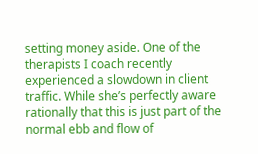setting money aside. One of the therapists I coach recently experienced a slowdown in client traffic. While she’s perfectly aware rationally that this is just part of the normal ebb and flow of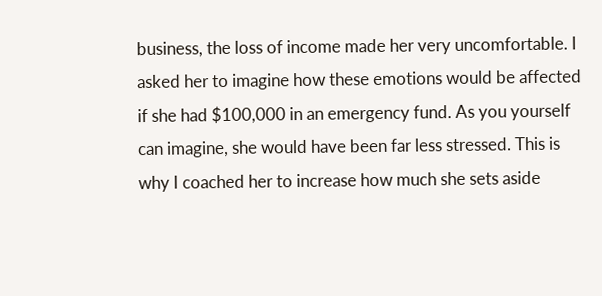business, the loss of income made her very uncomfortable. I asked her to imagine how these emotions would be affected if she had $100,000 in an emergency fund. As you yourself can imagine, she would have been far less stressed. This is why I coached her to increase how much she sets aside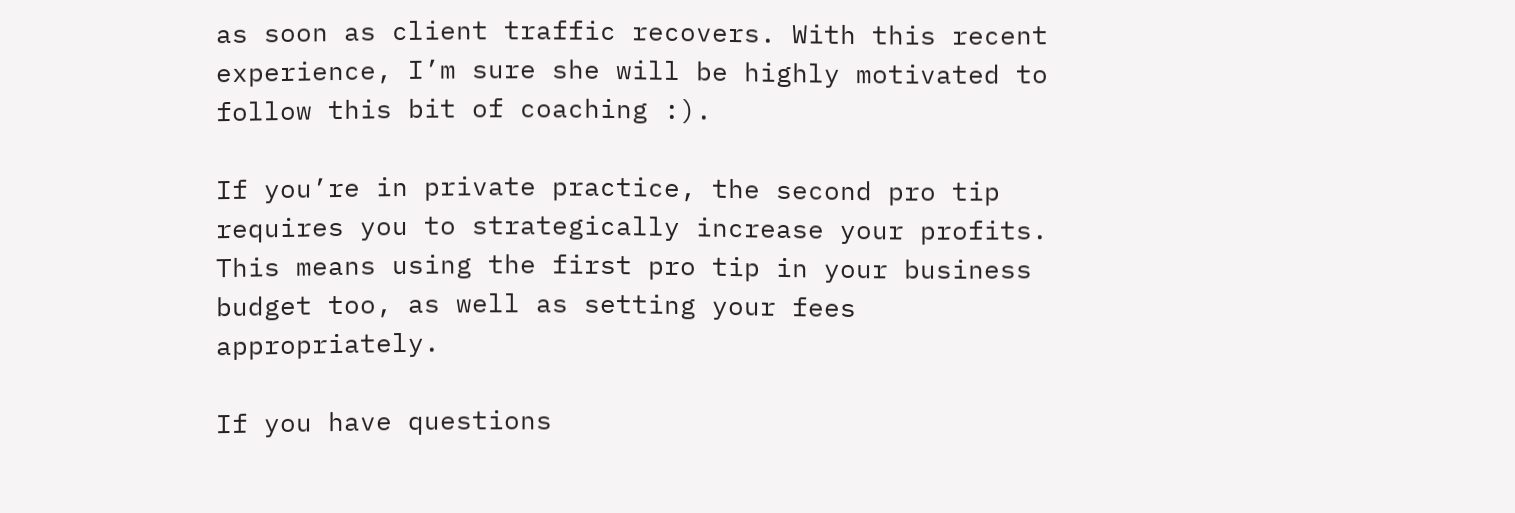as soon as client traffic recovers. With this recent experience, I’m sure she will be highly motivated to follow this bit of coaching :).

If you’re in private practice, the second pro tip requires you to strategically increase your profits. This means using the first pro tip in your business budget too, as well as setting your fees appropriately.

If you have questions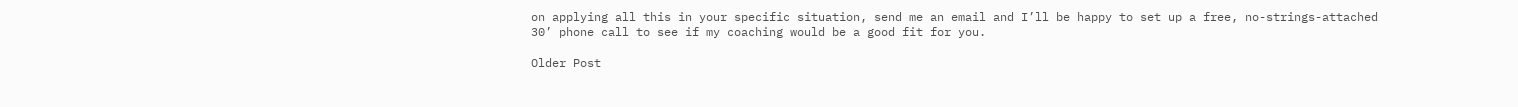on applying all this in your specific situation, send me an email and I’ll be happy to set up a free, no-strings-attached 30’ phone call to see if my coaching would be a good fit for you.

Older Post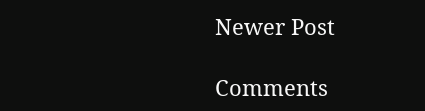Newer Post

Comments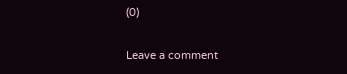(0)

Leave a comment